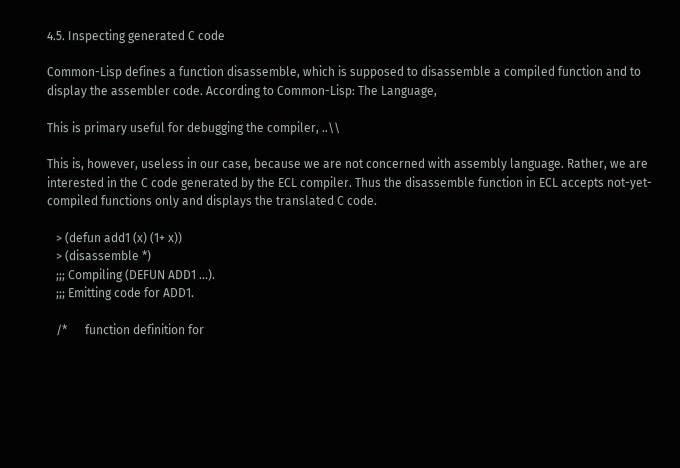4.5. Inspecting generated C code

Common-Lisp defines a function disassemble, which is supposed to disassemble a compiled function and to display the assembler code. According to Common-Lisp: The Language,

This is primary useful for debugging the compiler, ..\\

This is, however, useless in our case, because we are not concerned with assembly language. Rather, we are interested in the C code generated by the ECL compiler. Thus the disassemble function in ECL accepts not-yet-compiled functions only and displays the translated C code.

   > (defun add1 (x) (1+ x))
   > (disassemble *)
   ;;; Compiling (DEFUN ADD1 ...).
   ;;; Emitting code for ADD1.

   /*      function definition for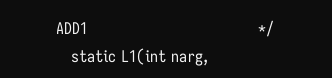ADD1                                  */
   static L1(int narg,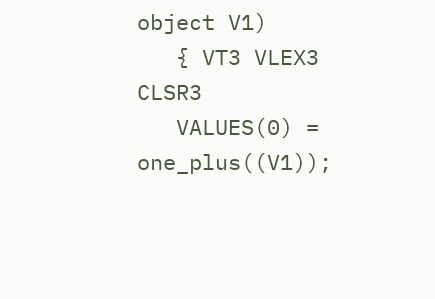object V1)
   { VT3 VLEX3 CLSR3
   VALUES(0) = one_plus((V1));